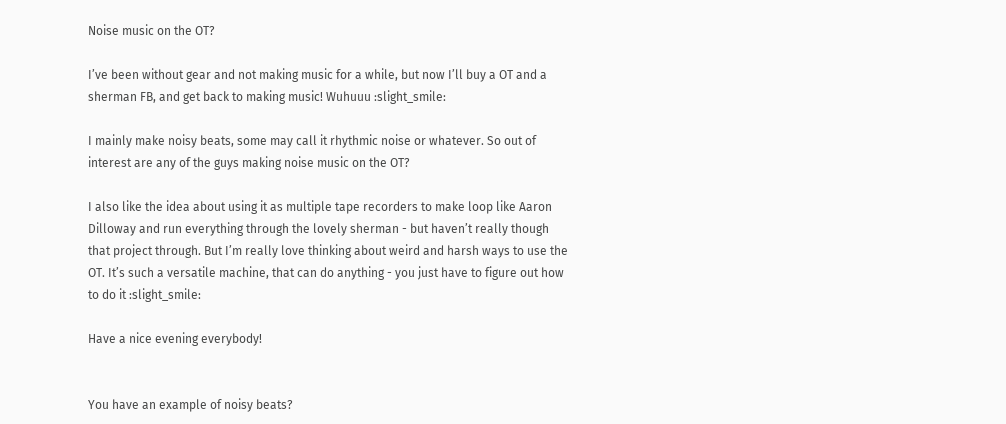Noise music on the OT?

I’ve been without gear and not making music for a while, but now I’ll buy a OT and a sherman FB, and get back to making music! Wuhuuu :slight_smile:

I mainly make noisy beats, some may call it rhythmic noise or whatever. So out of interest are any of the guys making noise music on the OT?

I also like the idea about using it as multiple tape recorders to make loop like Aaron Dilloway and run everything through the lovely sherman - but haven’t really though that project through. But I’m really love thinking about weird and harsh ways to use the OT. It’s such a versatile machine, that can do anything - you just have to figure out how to do it :slight_smile:

Have a nice evening everybody!


You have an example of noisy beats?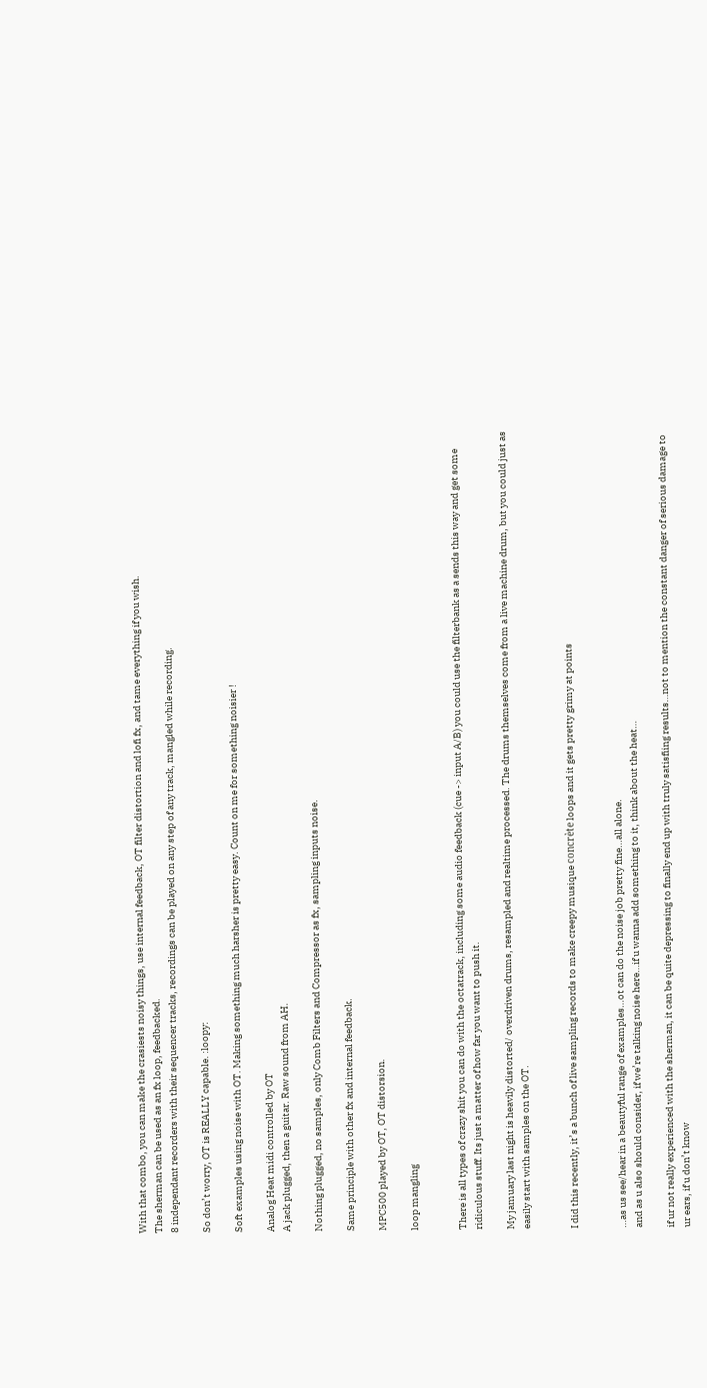With that combo, you can make the crasiests noisy things, use internal feedback, OT filter distortion and lofi fx, and tame everything if you wish.
The sherman can be used as an fx loop, feedbacked.
8 independant recorders with their sequencer tracks, recordings can be played on any step of any track, mangled while recording.

So don’t worry, OT is REALLY capable. :loopy:

Soft examples using noise with OT. Making something much harsher is pretty easy. Count on me for something noisier !

Analog Heat midi controlled by OT
A jack plugged, then a guitar. Raw sound from AH.

Nothing plugged, no samples, only Comb Filters and Compressor as fx, sampling inputs noise.

Same principle with other fx and internal feedback.

MPC500 played by OT, OT distorsion.

loop mangling


There is all types of crazy shit you can do with the octatrack, including some audio feedback (cue -> input A/B) you could use the filterbank as a sends this way and get some ridiculous stuff. Its just a matter of how far you want to push it.

My jamuary last night is heavily distorted/ overdriven drums, resampled and realtime processed. The drums themselves come from a live machine drum, but you could just as easily start with samples on the OT.


I did this recently, it’s a bunch of live sampling records to make creepy musique concrète loops and it gets pretty grimy at points


…as us see/hear in a beautyful range of examples…ot can do the noise job pretty fine…all alone.
and as u also should consider, if we’re talking noise here…if u wanna add something to it, think about the heat…

if ur not really experienced with the sherman, it can be quite depressing to finally end up with truly satisfiing results…not to mention the constant danger of serious damage to ur ears, if u don’t know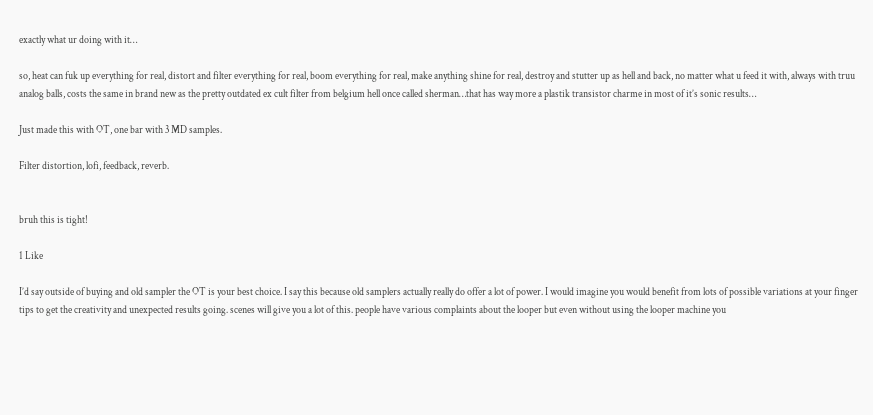exactly what ur doing with it…

so, heat can fuk up everything for real, distort and filter everything for real, boom everything for real, make anything shine for real, destroy and stutter up as hell and back, no matter what u feed it with, always with truu analog balls, costs the same in brand new as the pretty outdated ex cult filter from belgium hell once called sherman…that has way more a plastik transistor charme in most of it’s sonic results…

Just made this with OT, one bar with 3 MD samples.

Filter distortion, lofi, feedback, reverb.


bruh this is tight!

1 Like

I’d say outside of buying and old sampler the OT is your best choice. I say this because old samplers actually really do offer a lot of power. I would imagine you would benefit from lots of possible variations at your finger tips to get the creativity and unexpected results going. scenes will give you a lot of this. people have various complaints about the looper but even without using the looper machine you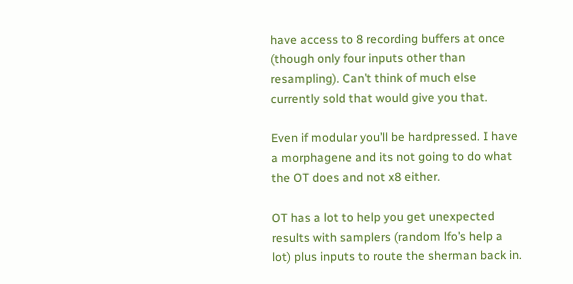have access to 8 recording buffers at once (though only four inputs other than resampling). Can’t think of much else currently sold that would give you that.

Even if modular you’ll be hardpressed. I have a morphagene and its not going to do what the OT does and not x8 either.

OT has a lot to help you get unexpected results with samplers (random lfo’s help a lot) plus inputs to route the sherman back in.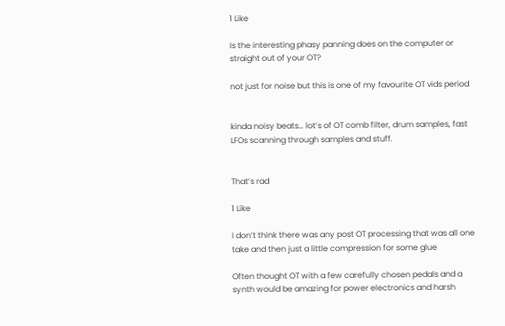1 Like

Is the interesting phasy panning does on the computer or straight out of your OT?

not just for noise but this is one of my favourite OT vids period


kinda noisy beats… lot’s of OT comb filter, drum samples, fast LFOs scanning through samples and stuff.


That’s rad

1 Like

I don’t think there was any post OT processing that was all one take and then just a little compression for some glue

Often thought OT with a few carefully chosen pedals and a synth would be amazing for power electronics and harsh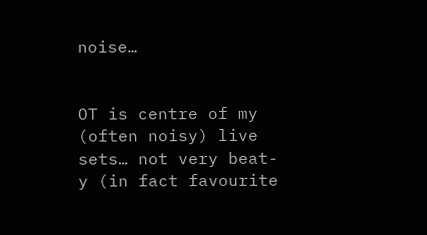noise…


OT is centre of my (often noisy) live sets… not very beat-y (in fact favourite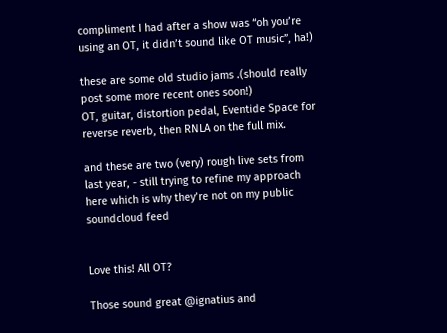compliment I had after a show was “oh you’re using an OT, it didn’t sound like OT music”, ha!)

these are some old studio jams .(should really post some more recent ones soon!)
OT, guitar, distortion pedal, Eventide Space for reverse reverb, then RNLA on the full mix.

and these are two (very) rough live sets from last year, - still trying to refine my approach here which is why they’re not on my public soundcloud feed


Love this! All OT?

Those sound great @ignatius and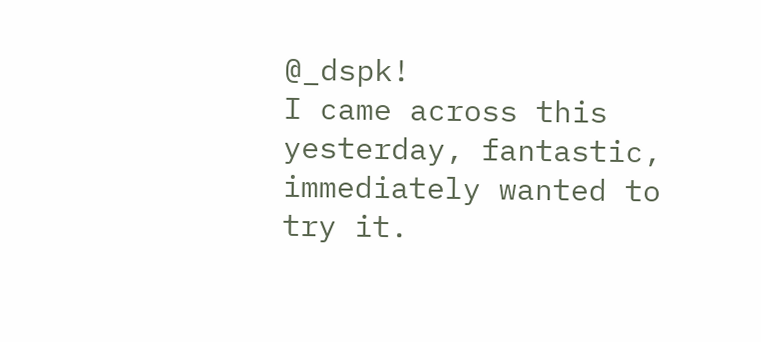@_dspk!
I came across this yesterday, fantastic, immediately wanted to try it.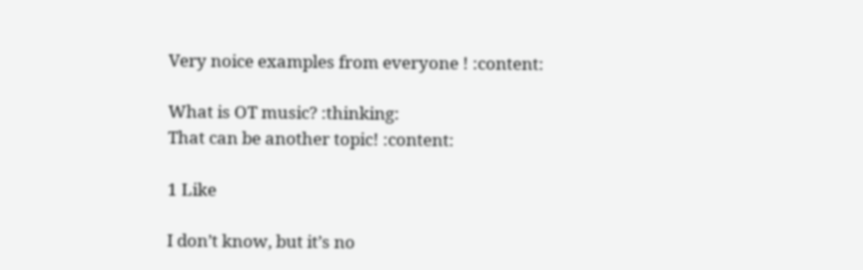Very noice examples from everyone ! :content:

What is OT music? :thinking:
That can be another topic! :content:

1 Like

I don’t know, but it’s no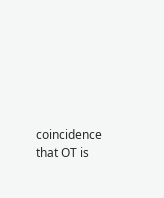coincidence that OT is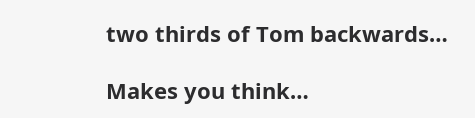two thirds of Tom backwards…

Makes you think…